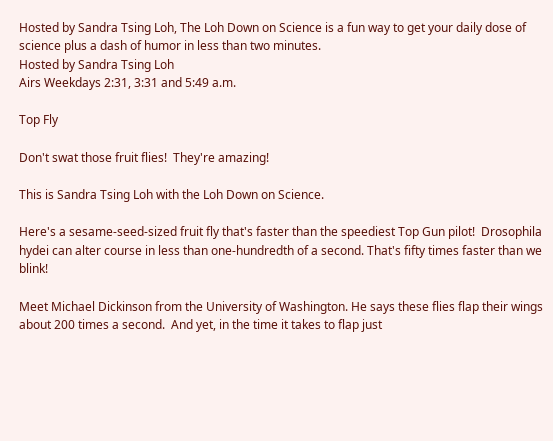Hosted by Sandra Tsing Loh, The Loh Down on Science is a fun way to get your daily dose of science plus a dash of humor in less than two minutes.
Hosted by Sandra Tsing Loh
Airs Weekdays 2:31, 3:31 and 5:49 a.m.

Top Fly

Don't swat those fruit flies!  They're amazing!

This is Sandra Tsing Loh with the Loh Down on Science.

Here's a sesame-seed-sized fruit fly that's faster than the speediest Top Gun pilot!  Drosophila hydei can alter course in less than one-hundredth of a second. That's fifty times faster than we blink!

Meet Michael Dickinson from the University of Washington. He says these flies flap their wings about 200 times a second.  And yet, in the time it takes to flap just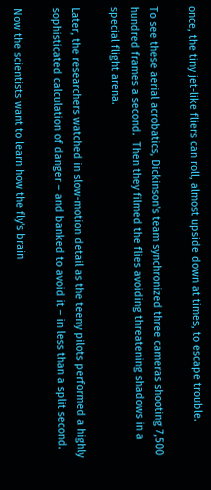once, the tiny jet-like fliers can roll, almost upside down at times, to escape trouble.

To see these aerial acrobatics, Dickinson's team synchronized three cameras shooting 7,500 hundred frames a second.  Then they filmed the flies avoiding threatening shadows in a special flight arena.

Later, the researchers watched in slow-motion detail as the teeny pilots performed a highly sophisticated calculation of danger – and banked to avoid it – in less than a split second.

Now the scientists want to learn how the fly's brain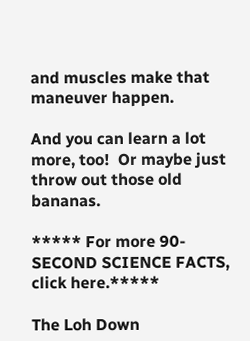and muscles make that maneuver happen.

And you can learn a lot more, too!  Or maybe just throw out those old bananas.

***** For more 90-SECOND SCIENCE FACTS, click here.*****

The Loh Down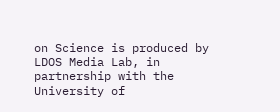on Science is produced by LDOS Media Lab, in partnership with the University of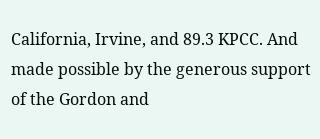California, Irvine, and 89.3 KPCC. And made possible by the generous support of the Gordon and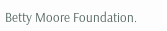Betty Moore Foundation.